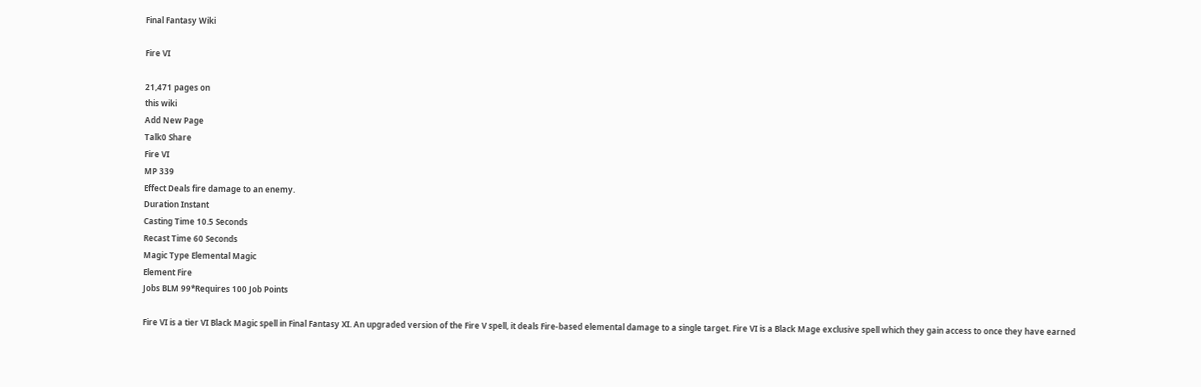Final Fantasy Wiki

Fire VI

21,471 pages on
this wiki
Add New Page
Talk0 Share
Fire VI
MP 339
Effect Deals fire damage to an enemy.
Duration Instant
Casting Time 10.5 Seconds
Recast Time 60 Seconds
Magic Type Elemental Magic
Element Fire
Jobs BLM 99*Requires 100 Job Points

Fire VI is a tier VI Black Magic spell in Final Fantasy XI. An upgraded version of the Fire V spell, it deals Fire-based elemental damage to a single target. Fire VI is a Black Mage exclusive spell which they gain access to once they have earned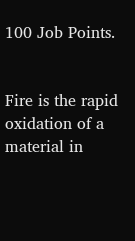100 Job Points.


Fire is the rapid oxidation of a material in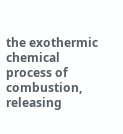the exothermic chemical process of combustion, releasing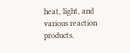heat, light, and various reaction products.